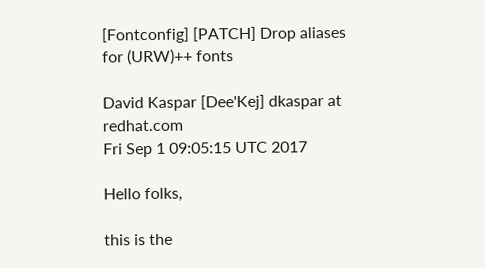[Fontconfig] [PATCH] Drop aliases for (URW)++ fonts

David Kaspar [Dee'Kej] dkaspar at redhat.com
Fri Sep 1 09:05:15 UTC 2017

Hello folks,

this is the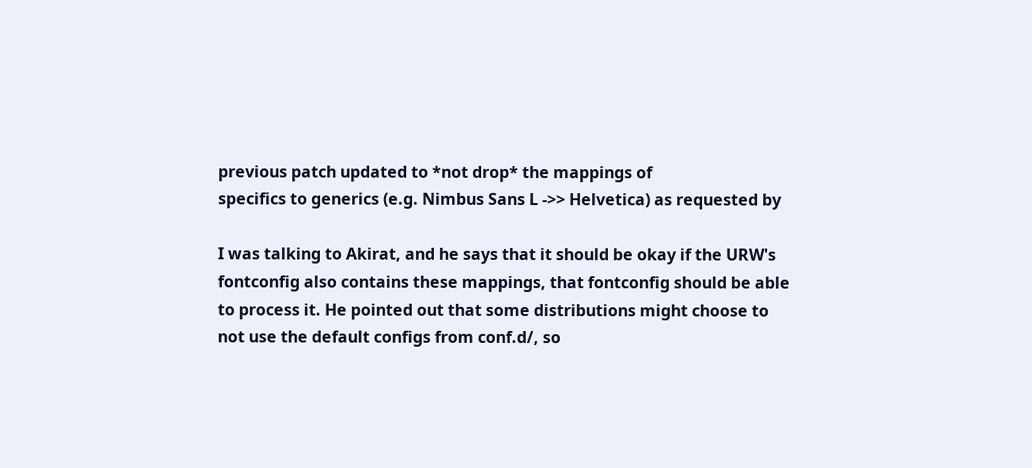previous patch updated to *not drop* the mappings of
specifics to generics (e.g. Nimbus Sans L ->> Helvetica) as requested by

I was talking to Akirat, and he says that it should be okay if the URW's
fontconfig also contains these mappings, that fontconfig should be able
to process it. He pointed out that some distributions might choose to
not use the default configs from conf.d/, so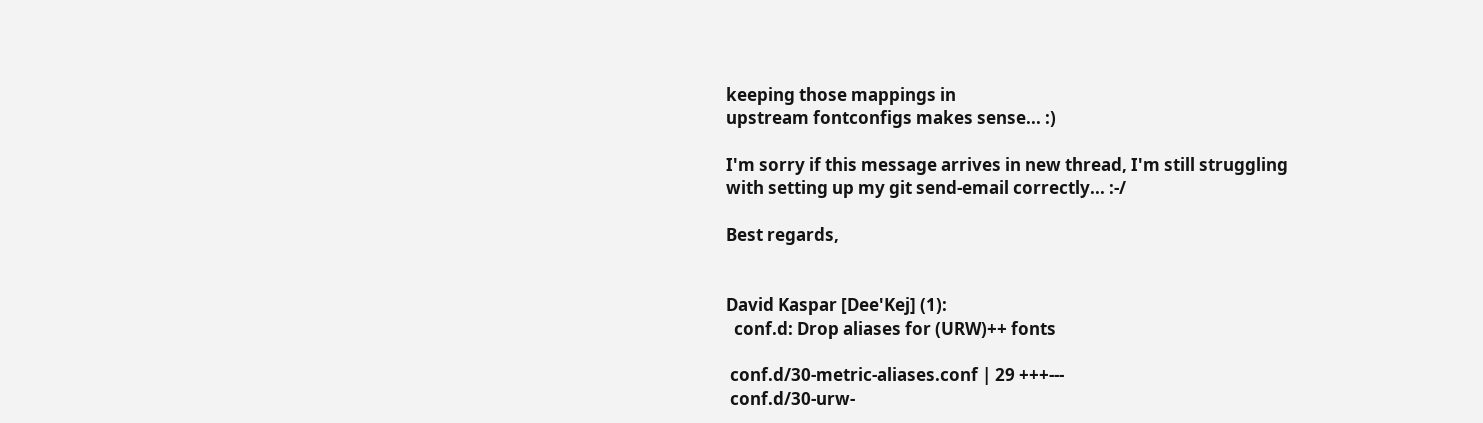keeping those mappings in
upstream fontconfigs makes sense... :)

I'm sorry if this message arrives in new thread, I'm still struggling
with setting up my git send-email correctly... :-/

Best regards,


David Kaspar [Dee'Kej] (1):
  conf.d: Drop aliases for (URW)++ fonts

 conf.d/30-metric-aliases.conf | 29 +++---
 conf.d/30-urw-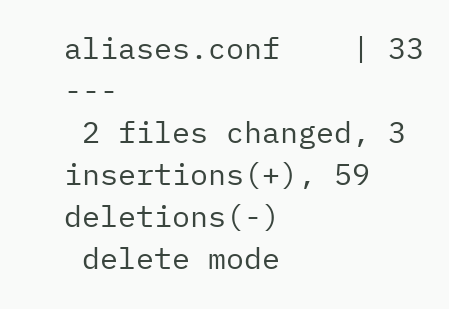aliases.conf    | 33 ---
 2 files changed, 3 insertions(+), 59 deletions(-)
 delete mode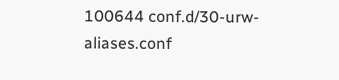100644 conf.d/30-urw-aliases.conf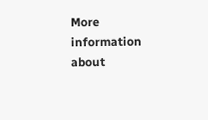More information about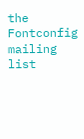the Fontconfig mailing list